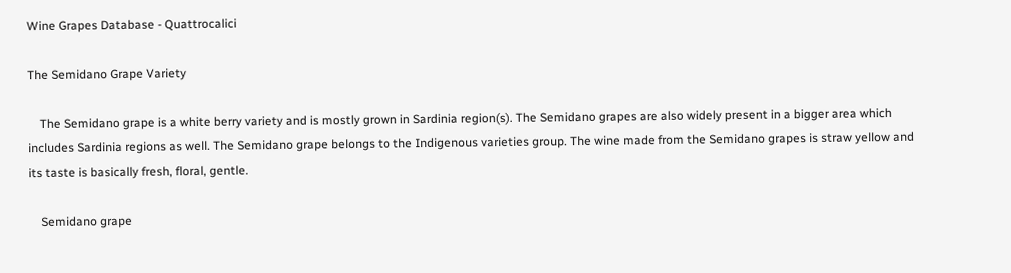Wine Grapes Database - Quattrocalici

The Semidano Grape Variety

    The Semidano grape is a white berry variety and is mostly grown in Sardinia region(s). The Semidano grapes are also widely present in a bigger area which includes Sardinia regions as well. The Semidano grape belongs to the Indigenous varieties group. The wine made from the Semidano grapes is straw yellow and its taste is basically fresh, floral, gentle.

    Semidano grape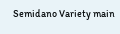Semidano Variety main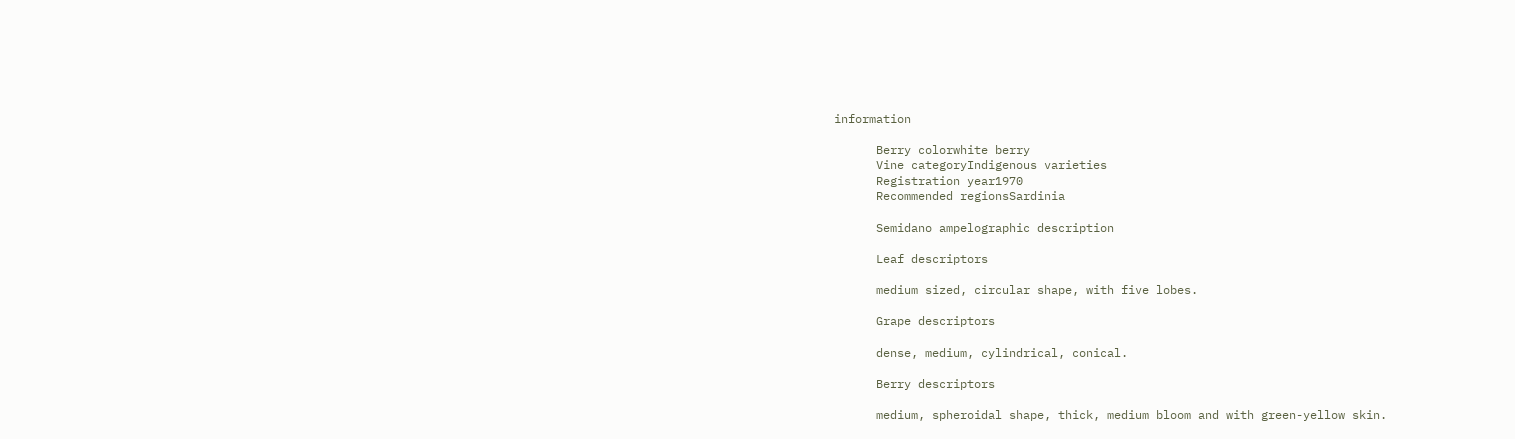information

      Berry colorwhite berry
      Vine categoryIndigenous varieties
      Registration year1970
      Recommended regionsSardinia

      Semidano ampelographic description

      Leaf descriptors

      medium sized, circular shape, with five lobes.

      Grape descriptors

      dense, medium, cylindrical, conical.

      Berry descriptors

      medium, spheroidal shape, thick, medium bloom and with green-yellow skin.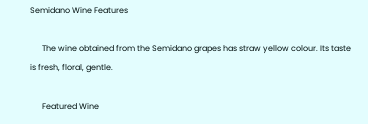Semidano Wine Features

      The wine obtained from the Semidano grapes has straw yellow colour. Its taste is fresh, floral, gentle.

      Featured Wine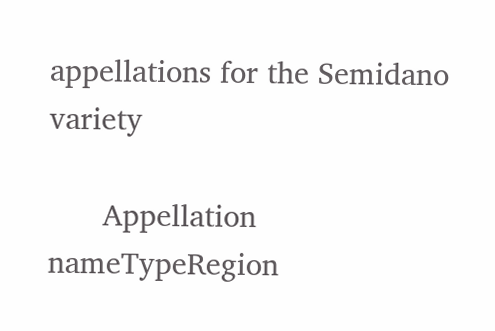appellations for the Semidano variety

      Appellation nameTypeRegion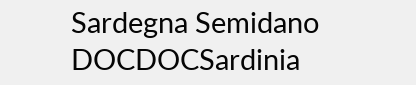Sardegna Semidano DOCDOCSardinia